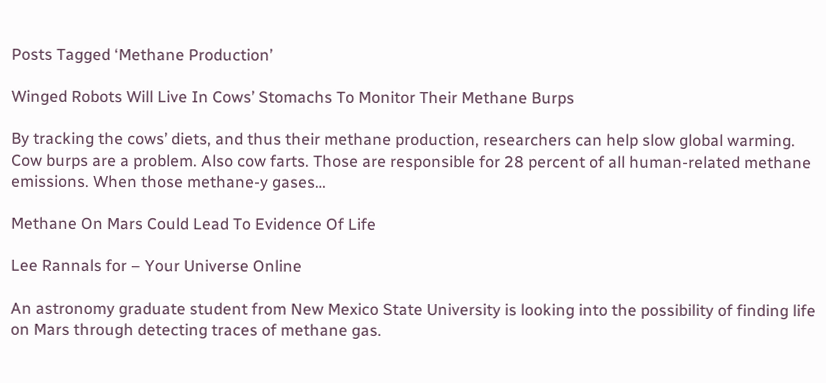Posts Tagged ‘Methane Production’

Winged Robots Will Live In Cows’ Stomachs To Monitor Their Methane Burps

By tracking the cows’ diets, and thus their methane production, researchers can help slow global warming. Cow burps are a problem. Also cow farts. Those are responsible for 28 percent of all human-related methane emissions. When those methane-y gases…

Methane On Mars Could Lead To Evidence Of Life

Lee Rannals for – Your Universe Online

An astronomy graduate student from New Mexico State University is looking into the possibility of finding life on Mars through detecting traces of methane gas.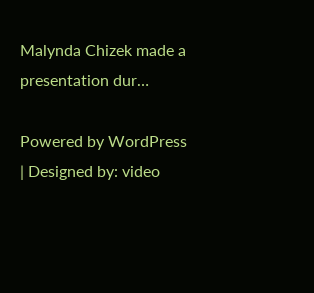Malynda Chizek made a presentation dur…

Powered by WordPress | Designed by: video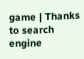game | Thanks to search engine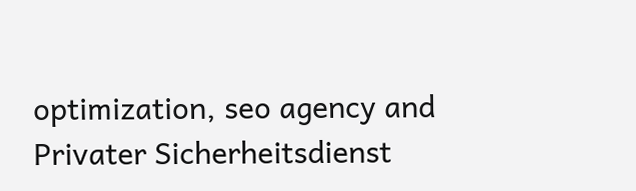optimization, seo agency and Privater Sicherheitsdienst